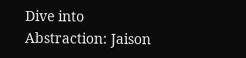Dive into Abstraction: Jaison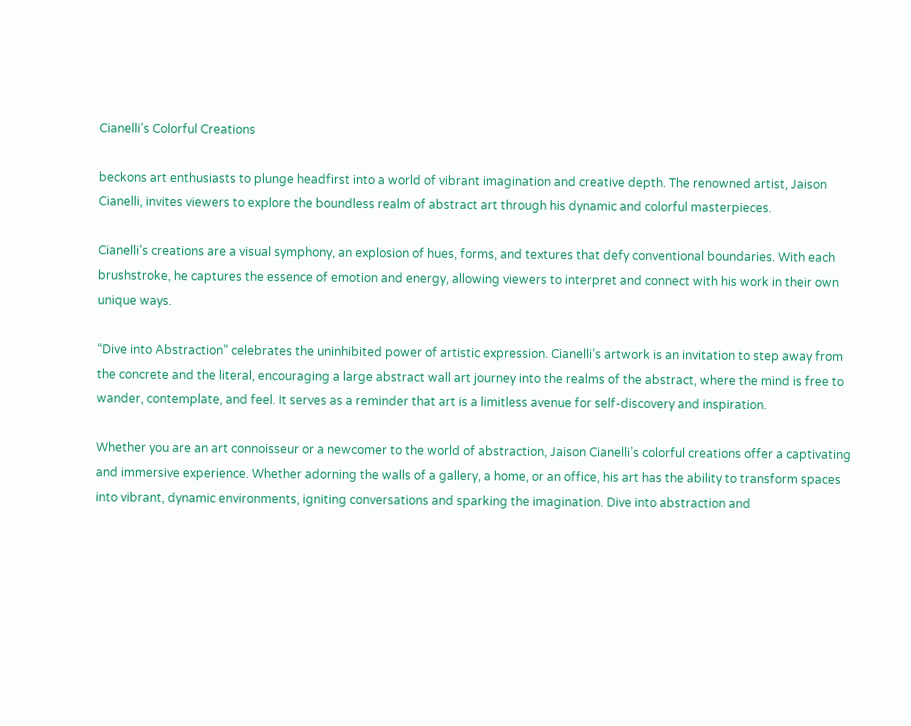Cianelli’s Colorful Creations

beckons art enthusiasts to plunge headfirst into a world of vibrant imagination and creative depth. The renowned artist, Jaison Cianelli, invites viewers to explore the boundless realm of abstract art through his dynamic and colorful masterpieces.

Cianelli’s creations are a visual symphony, an explosion of hues, forms, and textures that defy conventional boundaries. With each brushstroke, he captures the essence of emotion and energy, allowing viewers to interpret and connect with his work in their own unique ways.

“Dive into Abstraction” celebrates the uninhibited power of artistic expression. Cianelli’s artwork is an invitation to step away from the concrete and the literal, encouraging a large abstract wall art journey into the realms of the abstract, where the mind is free to wander, contemplate, and feel. It serves as a reminder that art is a limitless avenue for self-discovery and inspiration.

Whether you are an art connoisseur or a newcomer to the world of abstraction, Jaison Cianelli’s colorful creations offer a captivating and immersive experience. Whether adorning the walls of a gallery, a home, or an office, his art has the ability to transform spaces into vibrant, dynamic environments, igniting conversations and sparking the imagination. Dive into abstraction and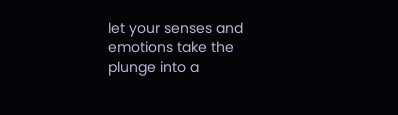let your senses and emotions take the plunge into a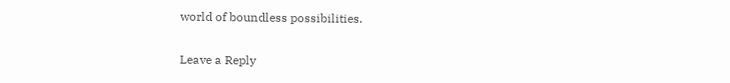world of boundless possibilities.

Leave a Reply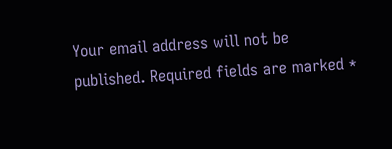Your email address will not be published. Required fields are marked *